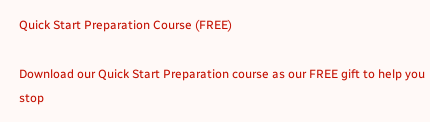Quick Start Preparation Course (FREE)

Download our Quick Start Preparation course as our FREE gift to help you stop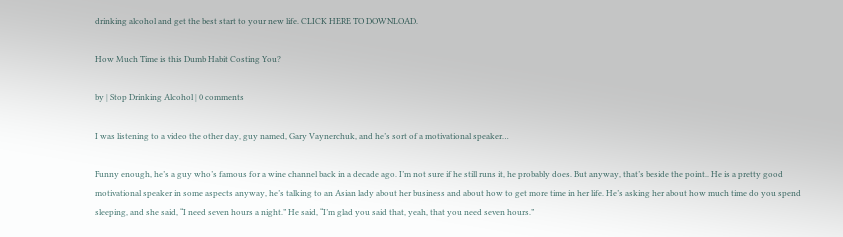drinking alcohol and get the best start to your new life. CLICK HERE TO DOWNLOAD.

How Much Time is this Dumb Habit Costing You?

by | Stop Drinking Alcohol | 0 comments

I was listening to a video the other day, guy named, Gary Vaynerchuk, and he’s sort of a motivational speaker…

Funny enough, he’s a guy who’s famous for a wine channel back in a decade ago. I’m not sure if he still runs it, he probably does. But anyway, that’s beside the point.. He is a pretty good motivational speaker in some aspects anyway, he’s talking to an Asian lady about her business and about how to get more time in her life. He’s asking her about how much time do you spend sleeping, and she said, “I need seven hours a night.” He said, “I’m glad you said that, yeah, that you need seven hours.”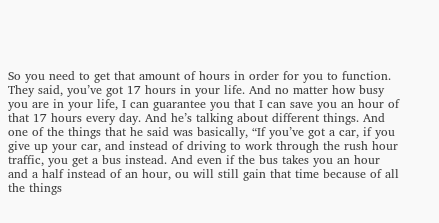So you need to get that amount of hours in order for you to function. They said, you’ve got 17 hours in your life. And no matter how busy you are in your life, I can guarantee you that I can save you an hour of that 17 hours every day. And he’s talking about different things. And one of the things that he said was basically, “If you’ve got a car, if you give up your car, and instead of driving to work through the rush hour traffic, you get a bus instead. And even if the bus takes you an hour and a half instead of an hour, ou will still gain that time because of all the things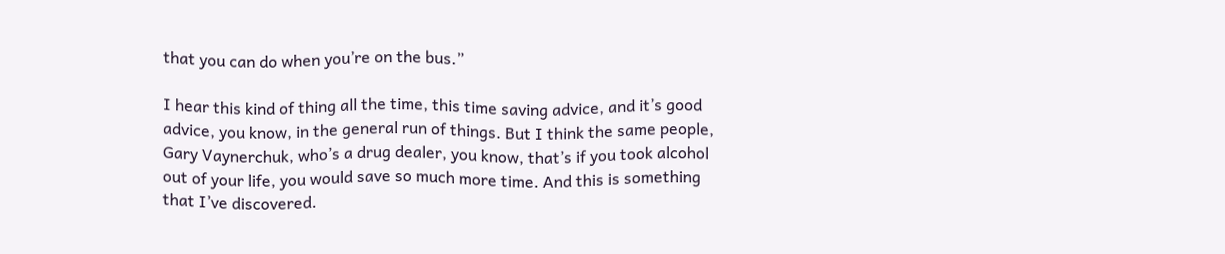that you can do when you’re on the bus.”

I hear this kind of thing all the time, this time saving advice, and it’s good advice, you know, in the general run of things. But I think the same people, Gary Vaynerchuk, who’s a drug dealer, you know, that’s if you took alcohol out of your life, you would save so much more time. And this is something that I’ve discovered.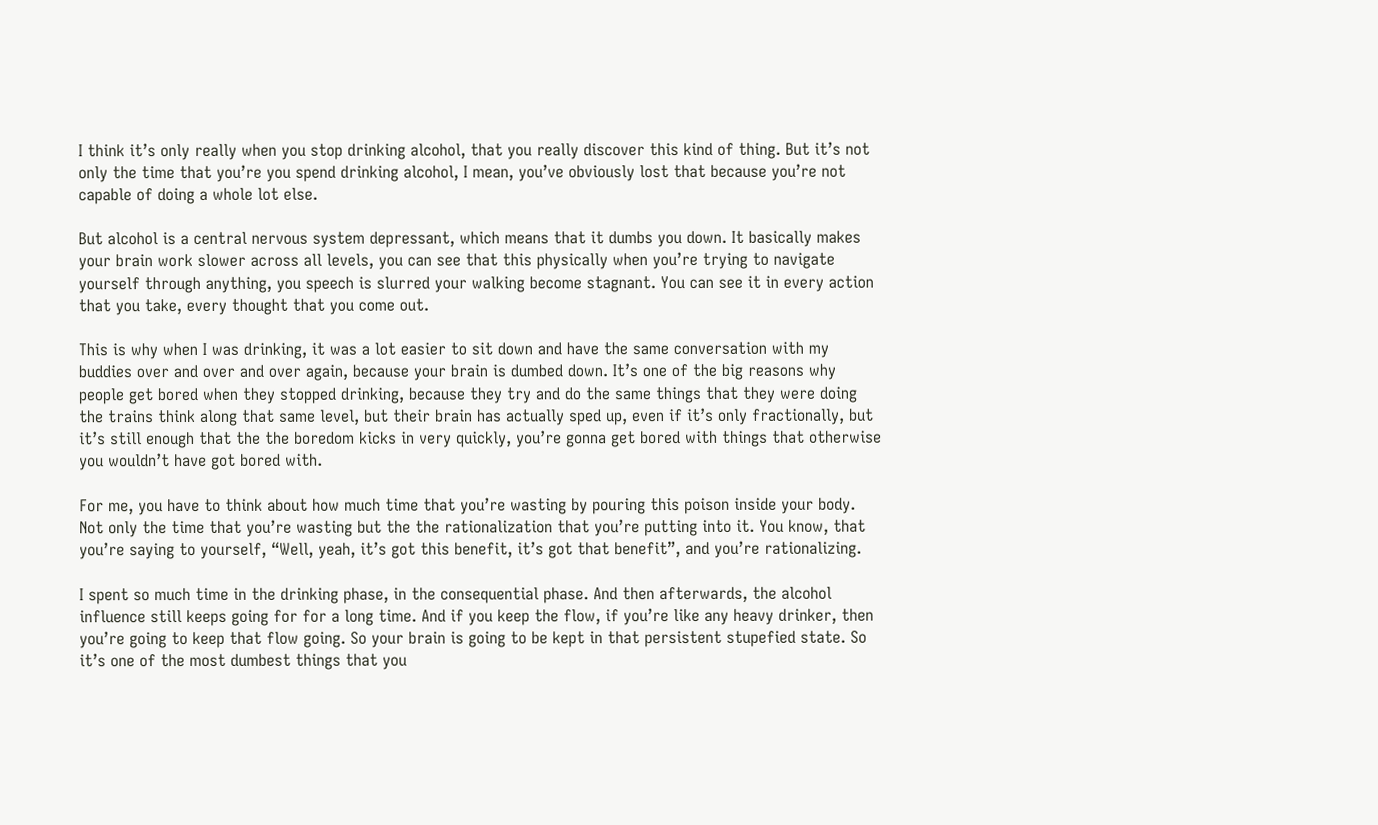I think it’s only really when you stop drinking alcohol, that you really discover this kind of thing. But it’s not only the time that you’re you spend drinking alcohol, I mean, you’ve obviously lost that because you’re not capable of doing a whole lot else.

But alcohol is a central nervous system depressant, which means that it dumbs you down. It basically makes your brain work slower across all levels, you can see that this physically when you’re trying to navigate yourself through anything, you speech is slurred your walking become stagnant. You can see it in every action that you take, every thought that you come out.

This is why when I was drinking, it was a lot easier to sit down and have the same conversation with my buddies over and over and over again, because your brain is dumbed down. It’s one of the big reasons why people get bored when they stopped drinking, because they try and do the same things that they were doing the trains think along that same level, but their brain has actually sped up, even if it’s only fractionally, but it’s still enough that the the boredom kicks in very quickly, you’re gonna get bored with things that otherwise you wouldn’t have got bored with.

For me, you have to think about how much time that you’re wasting by pouring this poison inside your body. Not only the time that you’re wasting but the the rationalization that you’re putting into it. You know, that you’re saying to yourself, “Well, yeah, it’s got this benefit, it’s got that benefit”, and you’re rationalizing.

I spent so much time in the drinking phase, in the consequential phase. And then afterwards, the alcohol influence still keeps going for for a long time. And if you keep the flow, if you’re like any heavy drinker, then you’re going to keep that flow going. So your brain is going to be kept in that persistent stupefied state. So it’s one of the most dumbest things that you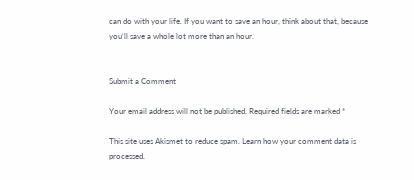can do with your life. If you want to save an hour, think about that, because you’ll save a whole lot more than an hour.


Submit a Comment

Your email address will not be published. Required fields are marked *

This site uses Akismet to reduce spam. Learn how your comment data is processed.